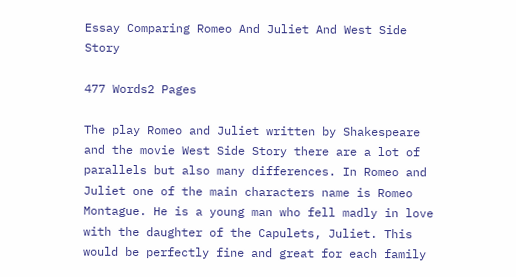Essay Comparing Romeo And Juliet And West Side Story

477 Words2 Pages

The play Romeo and Juliet written by Shakespeare and the movie West Side Story there are a lot of parallels but also many differences. In Romeo and Juliet one of the main characters name is Romeo Montague. He is a young man who fell madly in love with the daughter of the Capulets, Juliet. This would be perfectly fine and great for each family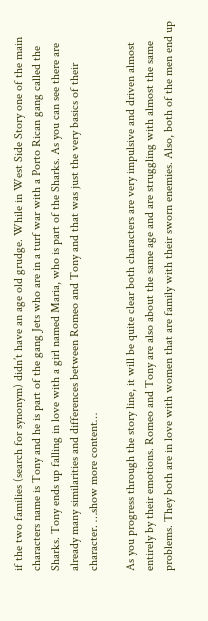if the two families (search for synonym) didn’t have an age old grudge. While in West Side Story one of the main characters name is Tony and he is part of the gang Jets who are in a turf war with a Porto Rican gang called the Sharks. Tony ends up falling in love with a girl named Maria, who is part of the Sharks. As you can see there are already many similarities and differences between Romeo and Tony and that was just the very basics of their character. …show more content…

As you progress through the story line, it will be quite clear both characters are very impulsive and driven almost entirely by their emotions. Romeo and Tony are also about the same age and are struggling with almost the same problems. They both are in love with women that are family with their sworn enemies. Also, both of the men end up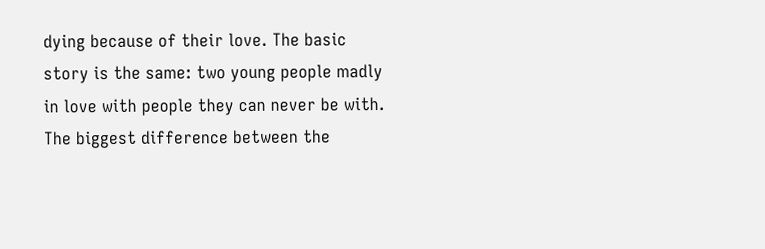dying because of their love. The basic story is the same: two young people madly in love with people they can never be with. The biggest difference between the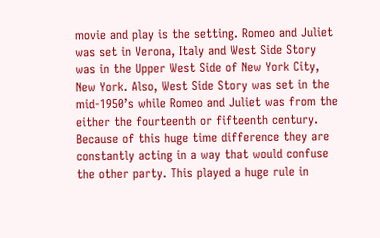movie and play is the setting. Romeo and Juliet was set in Verona, Italy and West Side Story was in the Upper West Side of New York City, New York. Also, West Side Story was set in the mid-1950’s while Romeo and Juliet was from the either the fourteenth or fifteenth century. Because of this huge time difference they are constantly acting in a way that would confuse the other party. This played a huge rule in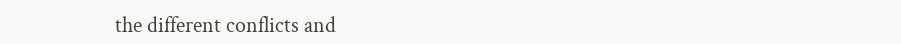the different conflicts and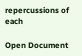repercussions of each

Open Document